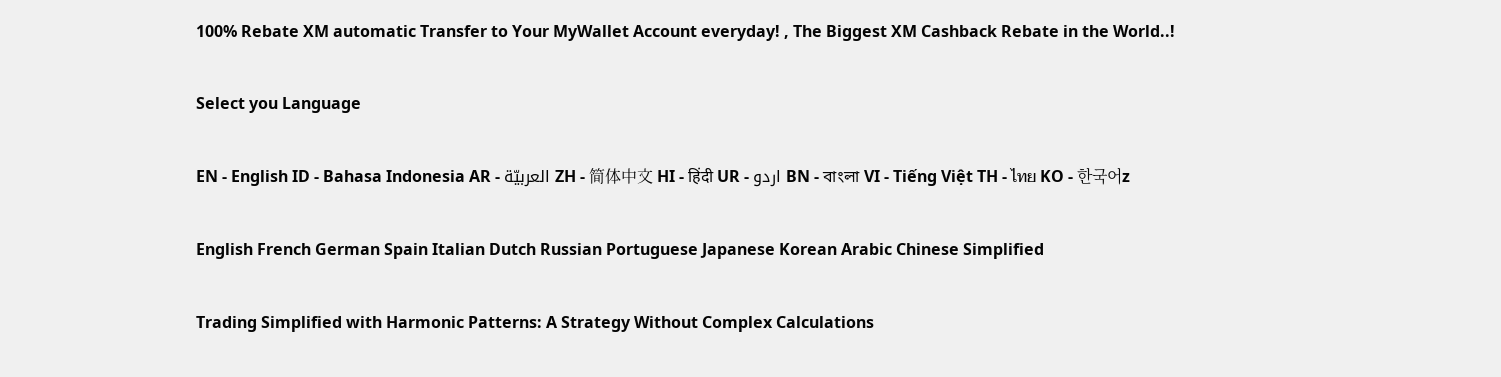100% Rebate XM automatic Transfer to Your MyWallet Account everyday! , The Biggest XM Cashback Rebate in the World..!

Select you Language

EN - English ID - Bahasa Indonesia AR - العربيّة ZH - 简体中文 HI - हिंदी UR - اردو BN - বাংলা VI - Tiếng Việt TH - ไทย KO - 한국어z

English French German Spain Italian Dutch Russian Portuguese Japanese Korean Arabic Chinese Simplified

Trading Simplified with Harmonic Patterns: A Strategy Without Complex Calculations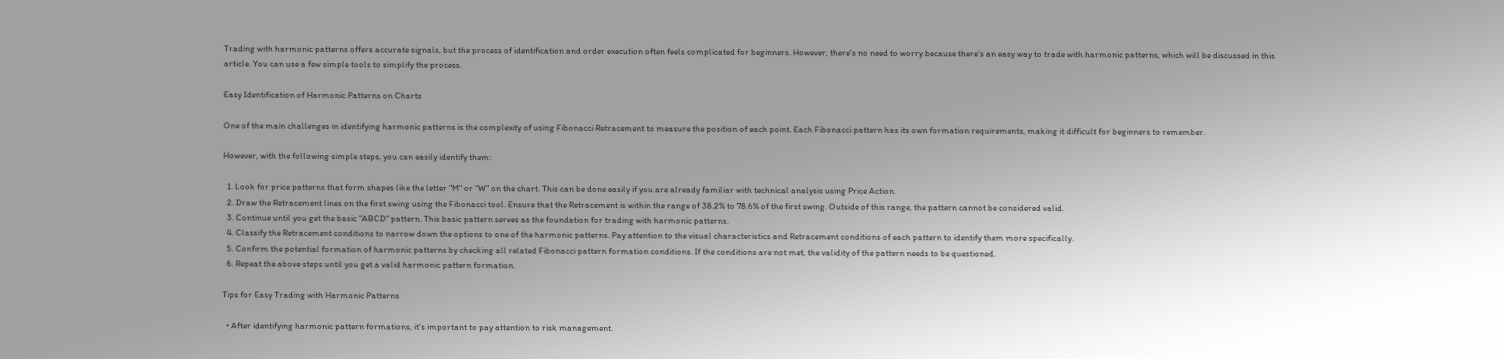Trading with harmonic patterns offers accurate signals, but the process of identification and order execution often feels complicated for beginners. However, there's no need to worry because there's an easy way to trade with harmonic patterns, which will be discussed in this article. You can use a few simple tools to simplify the process.

Easy Identification of Harmonic Patterns on Charts

One of the main challenges in identifying harmonic patterns is the complexity of using Fibonacci Retracement to measure the position of each point. Each Fibonacci pattern has its own formation requirements, making it difficult for beginners to remember.

However, with the following simple steps, you can easily identify them:

  1. Look for price patterns that form shapes like the letter "M" or "W" on the chart. This can be done easily if you are already familiar with technical analysis using Price Action.
  2. Draw the Retracement lines on the first swing using the Fibonacci tool. Ensure that the Retracement is within the range of 38.2% to 78.6% of the first swing. Outside of this range, the pattern cannot be considered valid.
  3. Continue until you get the basic "ABCD" pattern. This basic pattern serves as the foundation for trading with harmonic patterns.
  4. Classify the Retracement conditions to narrow down the options to one of the harmonic patterns. Pay attention to the visual characteristics and Retracement conditions of each pattern to identify them more specifically.
  5. Confirm the potential formation of harmonic patterns by checking all related Fibonacci pattern formation conditions. If the conditions are not met, the validity of the pattern needs to be questioned.
  6. Repeat the above steps until you get a valid harmonic pattern formation.

Tips for Easy Trading with Harmonic Patterns

  • After identifying harmonic pattern formations, it's important to pay attention to risk management.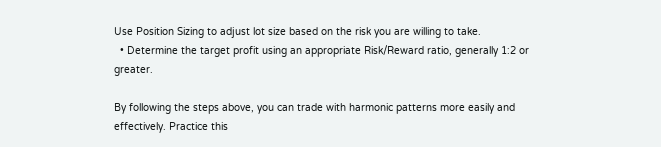Use Position Sizing to adjust lot size based on the risk you are willing to take.
  • Determine the target profit using an appropriate Risk/Reward ratio, generally 1:2 or greater.

By following the steps above, you can trade with harmonic patterns more easily and effectively. Practice this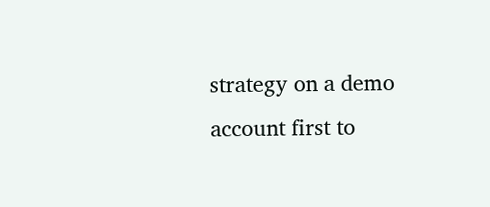strategy on a demo account first to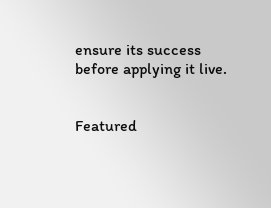ensure its success before applying it live.


Featured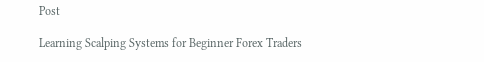Post

Learning Scalping Systems for Beginner Forex Traders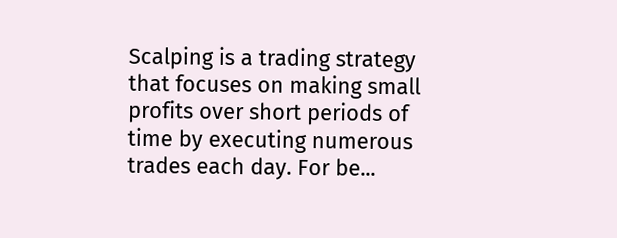Scalping is a trading strategy that focuses on making small profits over short periods of time by executing numerous trades each day. For be...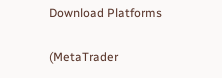Download Platforms

(MetaTrader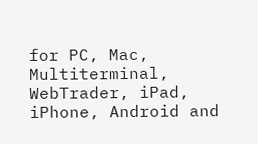for PC, Mac, Multiterminal, WebTrader, iPad, iPhone, Android and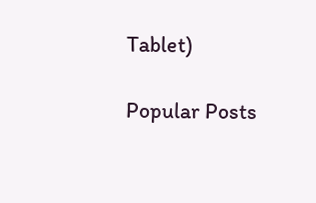Tablet)

Popular Posts